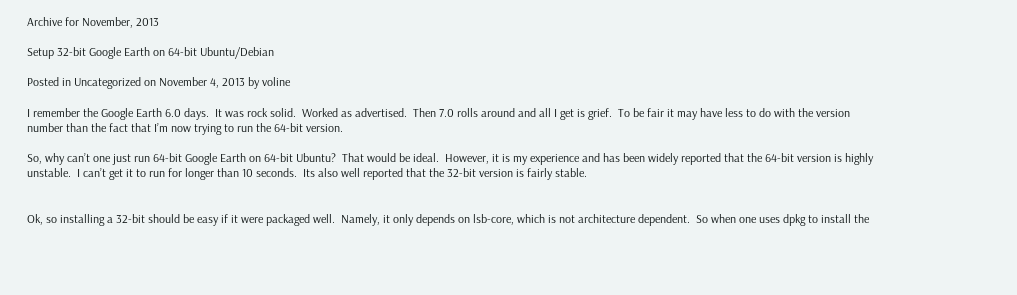Archive for November, 2013

Setup 32-bit Google Earth on 64-bit Ubuntu/Debian

Posted in Uncategorized on November 4, 2013 by voline

I remember the Google Earth 6.0 days.  It was rock solid.  Worked as advertised.  Then 7.0 rolls around and all I get is grief.  To be fair it may have less to do with the version number than the fact that I’m now trying to run the 64-bit version.

So, why can’t one just run 64-bit Google Earth on 64-bit Ubuntu?  That would be ideal.  However, it is my experience and has been widely reported that the 64-bit version is highly unstable.  I can’t get it to run for longer than 10 seconds.  Its also well reported that the 32-bit version is fairly stable.


Ok, so installing a 32-bit should be easy if it were packaged well.  Namely, it only depends on lsb-core, which is not architecture dependent.  So when one uses dpkg to install the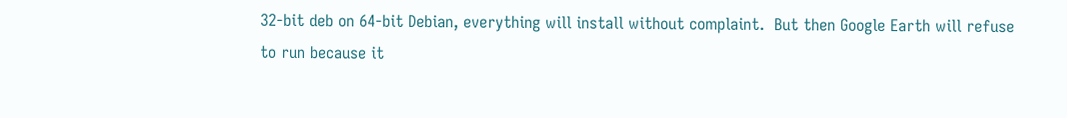32-bit deb on 64-bit Debian, everything will install without complaint.  But then Google Earth will refuse to run because it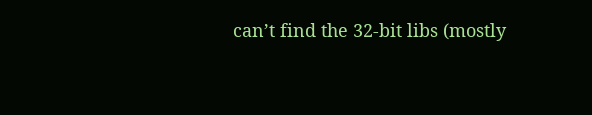can’t find the 32-bit libs (mostly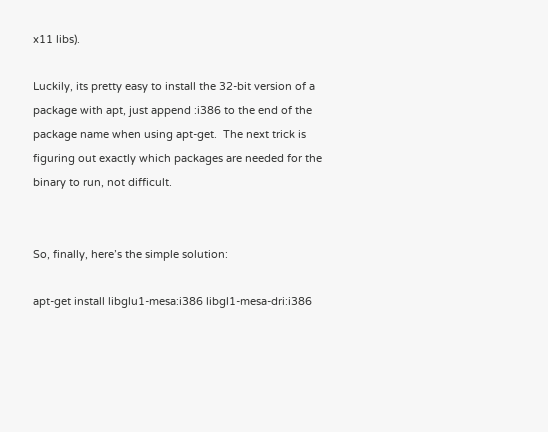x11 libs).

Luckily, its pretty easy to install the 32-bit version of a package with apt, just append :i386 to the end of the package name when using apt-get.  The next trick is figuring out exactly which packages are needed for the binary to run, not difficult.


So, finally, here’s the simple solution:

apt-get install libglu1-mesa:i386 libgl1-mesa-dri:i386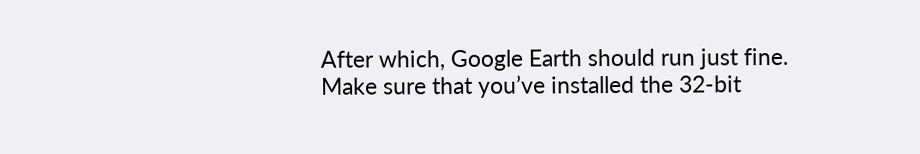After which, Google Earth should run just fine.  Make sure that you’ve installed the 32-bit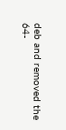deb and removed the 64-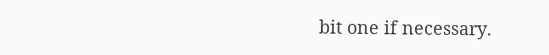bit one if necessary.